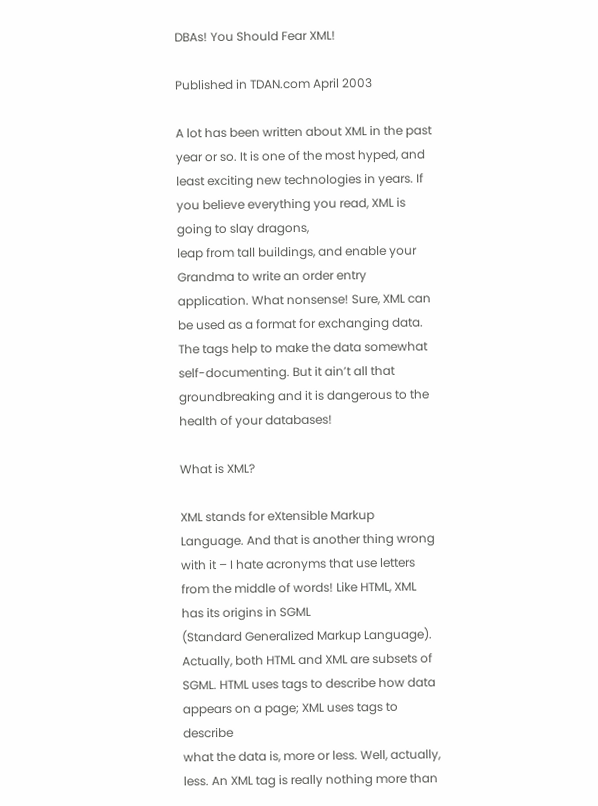DBAs! You Should Fear XML!

Published in TDAN.com April 2003

A lot has been written about XML in the past year or so. It is one of the most hyped, and least exciting new technologies in years. If you believe everything you read, XML is going to slay dragons,
leap from tall buildings, and enable your Grandma to write an order entry application. What nonsense! Sure, XML can be used as a format for exchanging data. The tags help to make the data somewhat
self-documenting. But it ain’t all that groundbreaking and it is dangerous to the health of your databases!

What is XML?

XML stands for eXtensible Markup Language. And that is another thing wrong with it – I hate acronyms that use letters from the middle of words! Like HTML, XML has its origins in SGML
(Standard Generalized Markup Language). Actually, both HTML and XML are subsets of SGML. HTML uses tags to describe how data appears on a page; XML uses tags to describe
what the data is, more or less. Well, actually, less. An XML tag is really nothing more than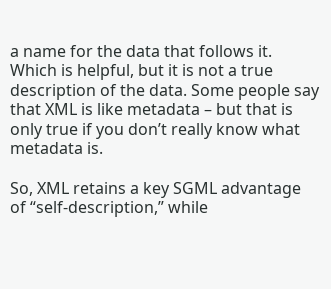a name for the data that follows it. Which is helpful, but it is not a true
description of the data. Some people say that XML is like metadata – but that is only true if you don’t really know what metadata is.

So, XML retains a key SGML advantage of “self-description,” while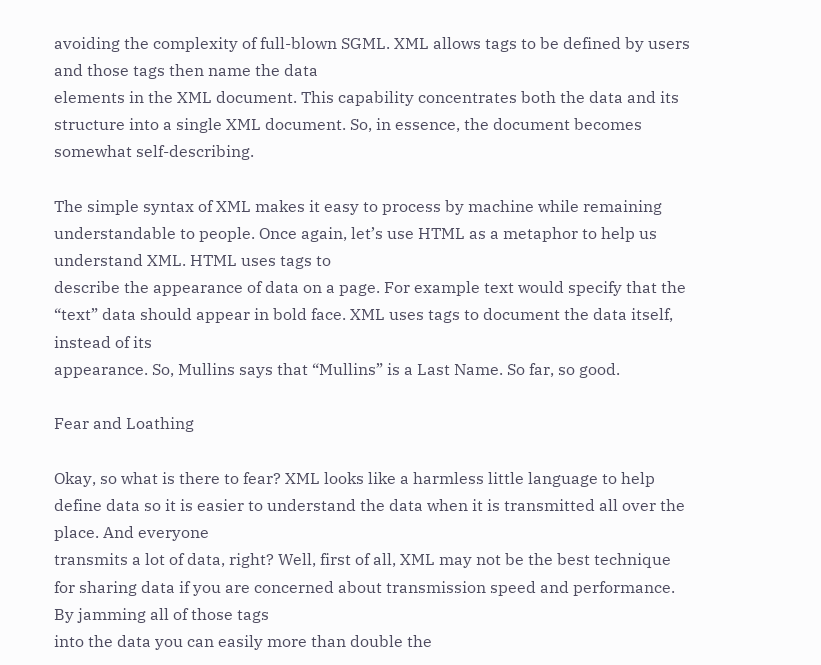avoiding the complexity of full-blown SGML. XML allows tags to be defined by users and those tags then name the data
elements in the XML document. This capability concentrates both the data and its structure into a single XML document. So, in essence, the document becomes somewhat self-describing.

The simple syntax of XML makes it easy to process by machine while remaining understandable to people. Once again, let’s use HTML as a metaphor to help us understand XML. HTML uses tags to
describe the appearance of data on a page. For example text would specify that the “text” data should appear in bold face. XML uses tags to document the data itself, instead of its
appearance. So, Mullins says that “Mullins” is a Last Name. So far, so good.

Fear and Loathing

Okay, so what is there to fear? XML looks like a harmless little language to help define data so it is easier to understand the data when it is transmitted all over the place. And everyone
transmits a lot of data, right? Well, first of all, XML may not be the best technique for sharing data if you are concerned about transmission speed and performance. By jamming all of those tags
into the data you can easily more than double the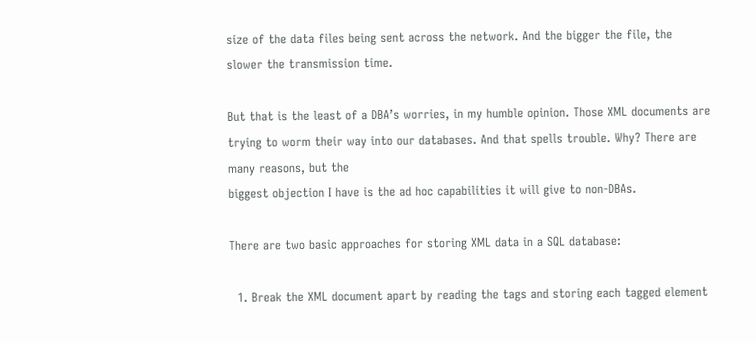size of the data files being sent across the network. And the bigger the file, the slower the transmission time.

But that is the least of a DBA’s worries, in my humble opinion. Those XML documents are trying to worm their way into our databases. And that spells trouble. Why? There are many reasons, but the
biggest objection I have is the ad hoc capabilities it will give to non-DBAs.

There are two basic approaches for storing XML data in a SQL database:

  1. Break the XML document apart by reading the tags and storing each tagged element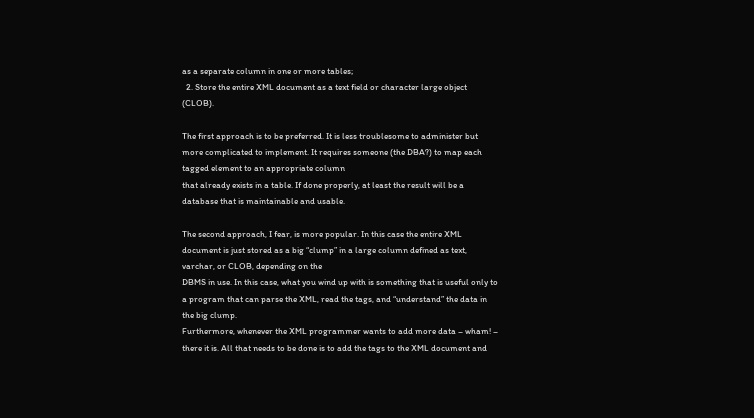as a separate column in one or more tables;
  2. Store the entire XML document as a text field or character large object (CLOB).

The first approach is to be preferred. It is less troublesome to administer but more complicated to implement. It requires someone (the DBA?) to map each tagged element to an appropriate column
that already exists in a table. If done properly, at least the result will be a database that is maintainable and usable.

The second approach, I fear, is more popular. In this case the entire XML document is just stored as a big “clump” in a large column defined as text, varchar, or CLOB, depending on the
DBMS in use. In this case, what you wind up with is something that is useful only to a program that can parse the XML, read the tags, and “understand” the data in the big clump.
Furthermore, whenever the XML programmer wants to add more data – wham! – there it is. All that needs to be done is to add the tags to the XML document and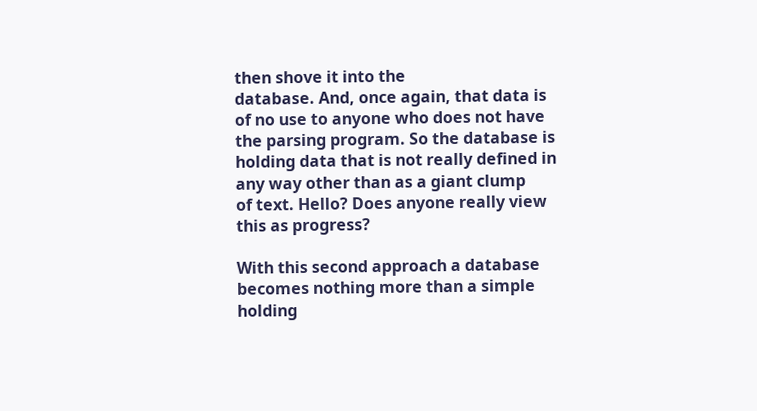then shove it into the
database. And, once again, that data is of no use to anyone who does not have the parsing program. So the database is holding data that is not really defined in any way other than as a giant clump
of text. Hello? Does anyone really view this as progress?

With this second approach a database becomes nothing more than a simple holding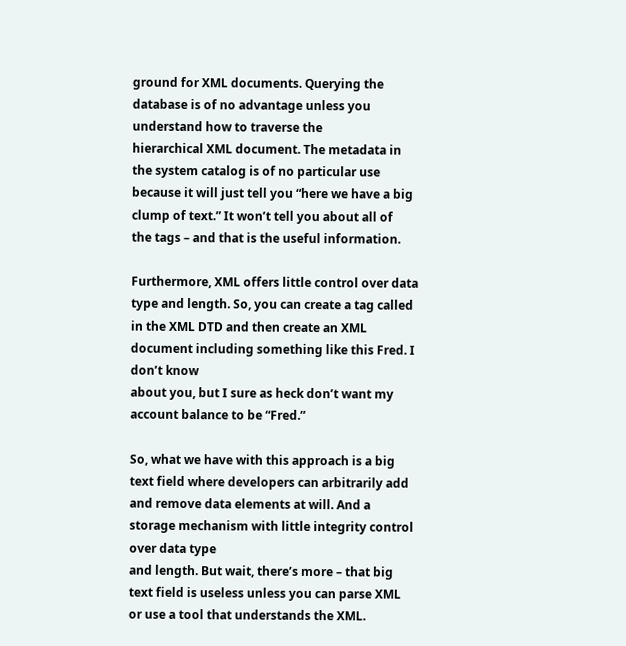ground for XML documents. Querying the database is of no advantage unless you understand how to traverse the
hierarchical XML document. The metadata in the system catalog is of no particular use because it will just tell you “here we have a big clump of text.” It won’t tell you about all of
the tags – and that is the useful information.

Furthermore, XML offers little control over data type and length. So, you can create a tag called in the XML DTD and then create an XML document including something like this Fred. I don’t know
about you, but I sure as heck don’t want my account balance to be “Fred.”

So, what we have with this approach is a big text field where developers can arbitrarily add and remove data elements at will. And a storage mechanism with little integrity control over data type
and length. But wait, there’s more – that big text field is useless unless you can parse XML or use a tool that understands the XML.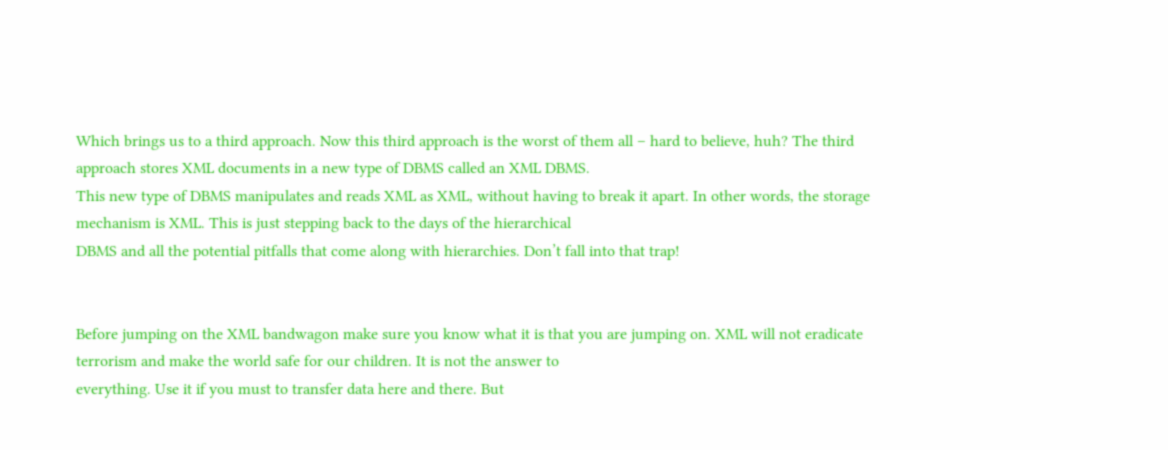Which brings us to a third approach. Now this third approach is the worst of them all – hard to believe, huh? The third approach stores XML documents in a new type of DBMS called an XML DBMS.
This new type of DBMS manipulates and reads XML as XML, without having to break it apart. In other words, the storage mechanism is XML. This is just stepping back to the days of the hierarchical
DBMS and all the potential pitfalls that come along with hierarchies. Don’t fall into that trap!


Before jumping on the XML bandwagon make sure you know what it is that you are jumping on. XML will not eradicate terrorism and make the world safe for our children. It is not the answer to
everything. Use it if you must to transfer data here and there. But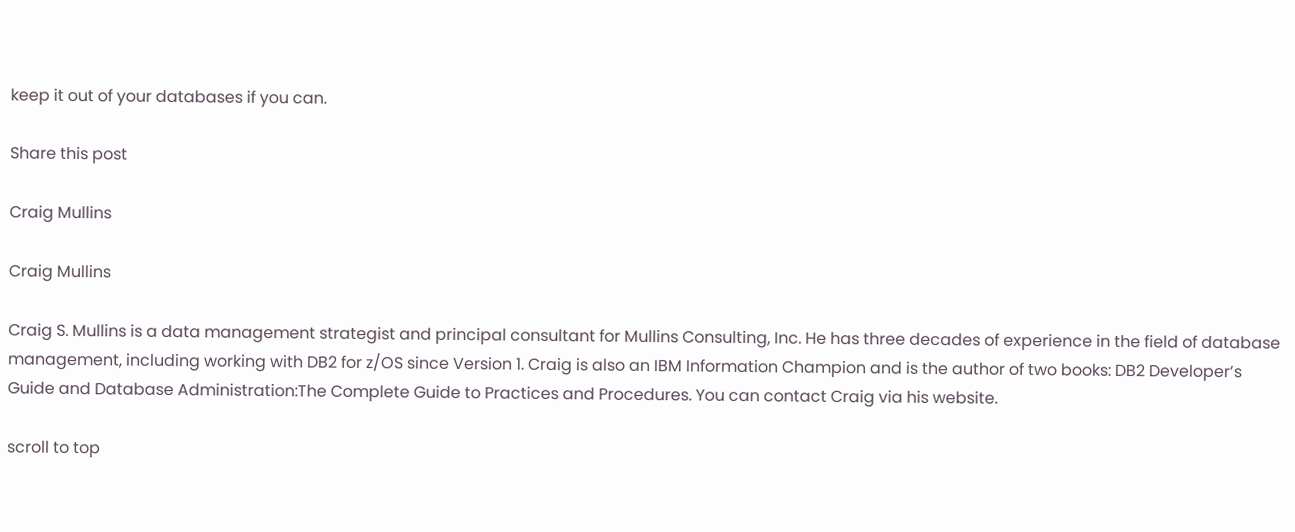keep it out of your databases if you can.

Share this post

Craig Mullins

Craig Mullins

Craig S. Mullins is a data management strategist and principal consultant for Mullins Consulting, Inc. He has three decades of experience in the field of database management, including working with DB2 for z/OS since Version 1. Craig is also an IBM Information Champion and is the author of two books: DB2 Developer’s Guide and Database Administration:The Complete Guide to Practices and Procedures. You can contact Craig via his website.

scroll to top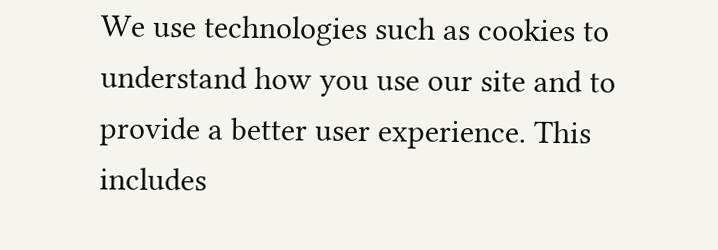We use technologies such as cookies to understand how you use our site and to provide a better user experience. This includes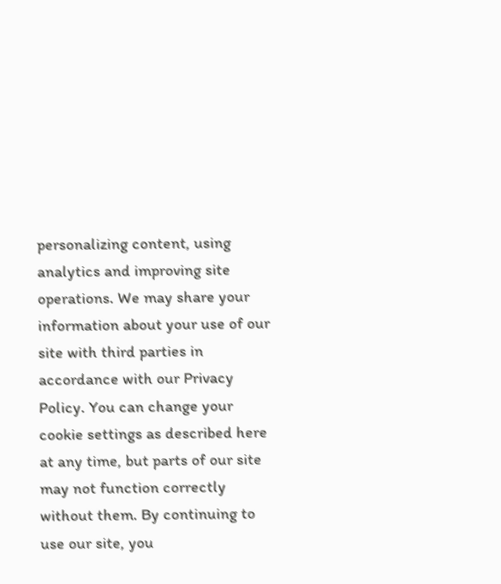personalizing content, using analytics and improving site operations. We may share your information about your use of our site with third parties in accordance with our Privacy Policy. You can change your cookie settings as described here at any time, but parts of our site may not function correctly without them. By continuing to use our site, you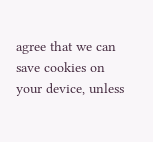agree that we can save cookies on your device, unless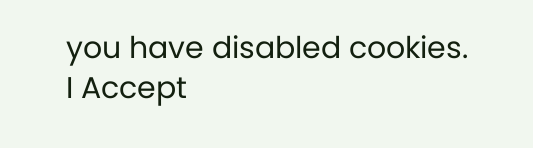you have disabled cookies.
I Accept